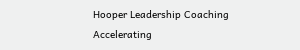Hooper Leadership Coaching
Accelerating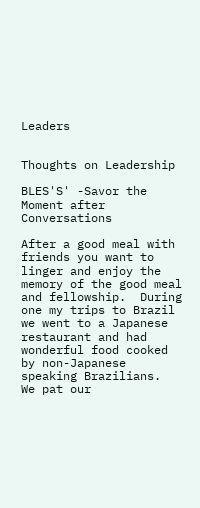Leaders


Thoughts on Leadership

BLES'S' -Savor the Moment after Conversations

After a good meal with friends you want to linger and enjoy the memory of the good meal and fellowship.  During one my trips to Brazil we went to a Japanese restaurant and had wonderful food cooked by non-Japanese speaking Brazilians.  We pat our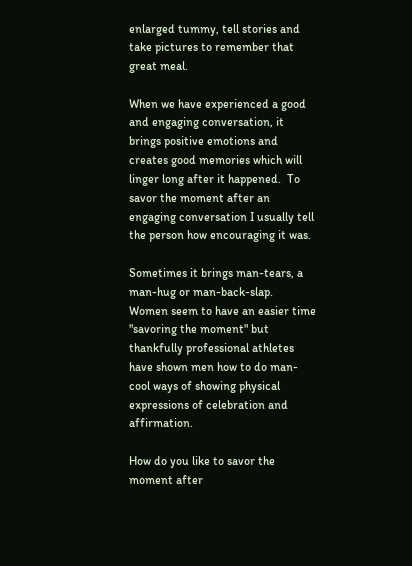enlarged tummy, tell stories and take pictures to remember that great meal.

When we have experienced a good and engaging conversation, it brings positive emotions and creates good memories which will linger long after it happened.  To savor the moment after an engaging conversation I usually tell the person how encouraging it was.

Sometimes it brings man-tears, a man-hug or man-back-slap.  Women seem to have an easier time "savoring the moment" but thankfully professional athletes have shown men how to do man-cool ways of showing physical expressions of celebration and affirmation.

How do you like to savor the moment after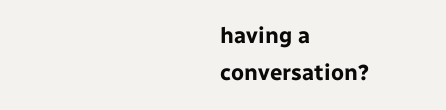having a  conversation?